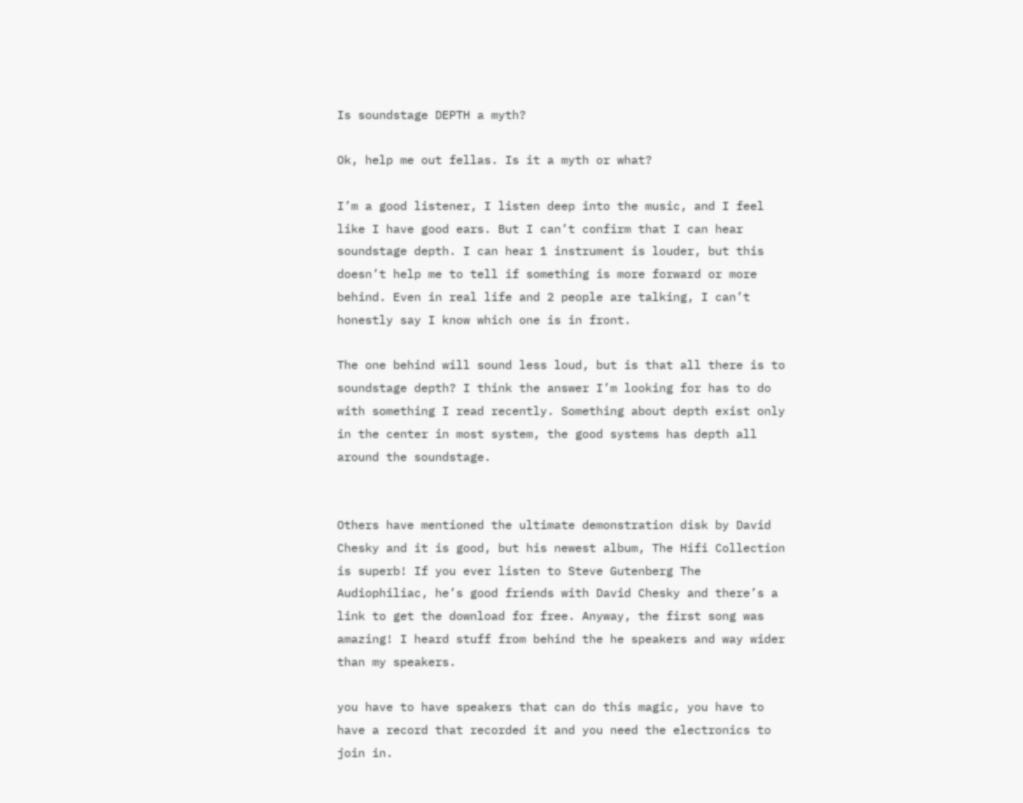Is soundstage DEPTH a myth?

Ok, help me out fellas. Is it a myth or what?

I’m a good listener, I listen deep into the music, and I feel like I have good ears. But I can’t confirm that I can hear soundstage depth. I can hear 1 instrument is louder, but this doesn’t help me to tell if something is more forward or more behind. Even in real life and 2 people are talking, I can’t honestly say I know which one is in front.

The one behind will sound less loud, but is that all there is to soundstage depth? I think the answer I’m looking for has to do with something I read recently. Something about depth exist only in the center in most system, the good systems has depth all around the soundstage.


Others have mentioned the ultimate demonstration disk by David Chesky and it is good, but his newest album, The Hifi Collection is superb! If you ever listen to Steve Gutenberg The Audiophiliac, he’s good friends with David Chesky and there’s a link to get the download for free. Anyway, the first song was amazing! I heard stuff from behind the he speakers and way wider than my speakers.

you have to have speakers that can do this magic, you have to have a record that recorded it and you need the electronics to join in.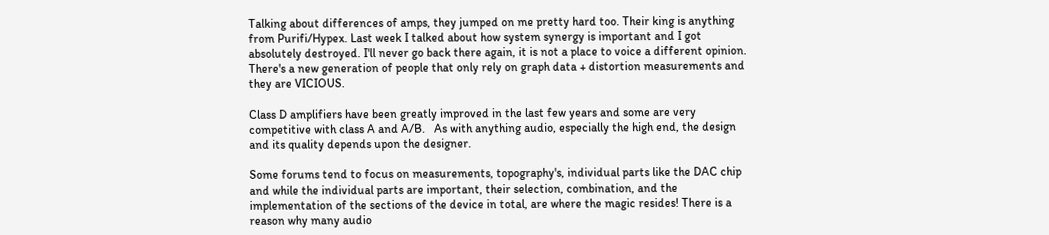Talking about differences of amps, they jumped on me pretty hard too. Their king is anything from Purifi/Hypex. Last week I talked about how system synergy is important and I got absolutely destroyed. I'll never go back there again, it is not a place to voice a different opinion. There's a new generation of people that only rely on graph data + distortion measurements and they are VICIOUS.

Class D amplifiers have been greatly improved in the last few years and some are very competitive with class A and A/B.   As with anything audio, especially the high end, the design and its quality depends upon the designer.

Some forums tend to focus on measurements, topography's, individual parts like the DAC chip and while the individual parts are important, their selection, combination, and the implementation of the sections of the device in total, are where the magic resides! There is a reason why many audio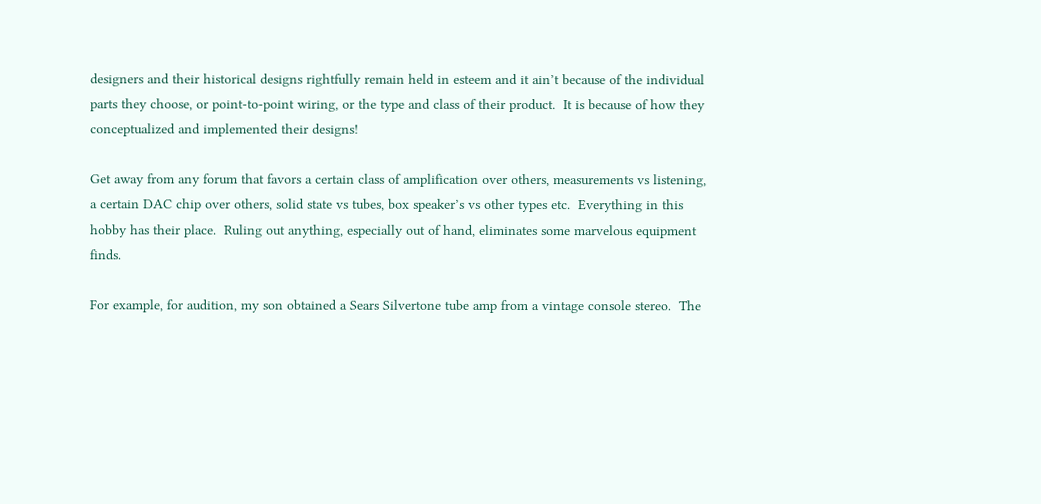designers and their historical designs rightfully remain held in esteem and it ain’t because of the individual parts they choose, or point-to-point wiring, or the type and class of their product.  It is because of how they conceptualized and implemented their designs!

Get away from any forum that favors a certain class of amplification over others, measurements vs listening, a certain DAC chip over others, solid state vs tubes, box speaker’s vs other types etc.  Everything in this hobby has their place.  Ruling out anything, especially out of hand, eliminates some marvelous equipment finds.

For example, for audition, my son obtained a Sears Silvertone tube amp from a vintage console stereo.  The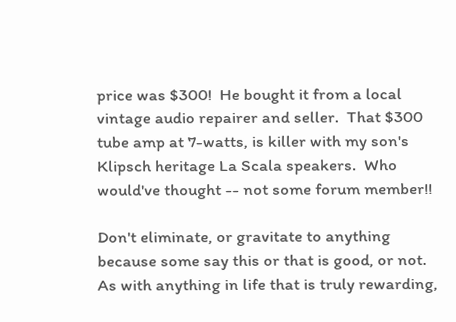price was $300!  He bought it from a local vintage audio repairer and seller.  That $300 tube amp at 7-watts, is killer with my son's Klipsch heritage La Scala speakers.  Who would've thought -- not some forum member!!

Don't eliminate, or gravitate to anything because some say this or that is good, or not.  As with anything in life that is truly rewarding,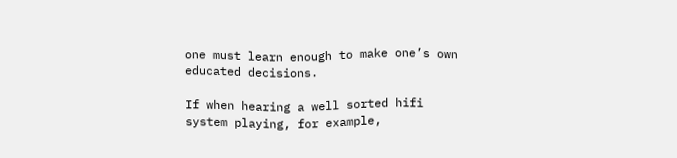one must learn enough to make one’s own educated decisions.

If when hearing a well sorted hifi system playing, for example,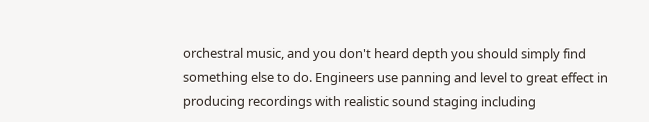orchestral music, and you don't heard depth you should simply find something else to do. Engineers use panning and level to great effect in producing recordings with realistic sound staging including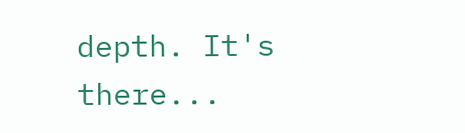depth. It's there...